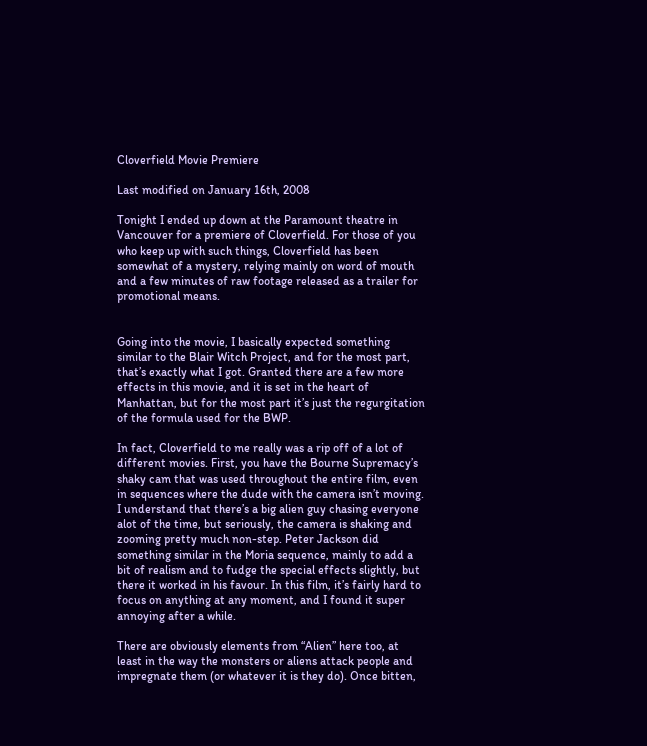Cloverfield Movie Premiere

Last modified on January 16th, 2008

Tonight I ended up down at the Paramount theatre in Vancouver for a premiere of Cloverfield. For those of you who keep up with such things, Cloverfield has been somewhat of a mystery, relying mainly on word of mouth and a few minutes of raw footage released as a trailer for promotional means.


Going into the movie, I basically expected something similar to the Blair Witch Project, and for the most part, that’s exactly what I got. Granted there are a few more effects in this movie, and it is set in the heart of Manhattan, but for the most part it’s just the regurgitation of the formula used for the BWP.

In fact, Cloverfield to me really was a rip off of a lot of different movies. First, you have the Bourne Supremacy’s shaky cam that was used throughout the entire film, even in sequences where the dude with the camera isn’t moving. I understand that there’s a big alien guy chasing everyone alot of the time, but seriously, the camera is shaking and zooming pretty much non-step. Peter Jackson did something similar in the Moria sequence, mainly to add a bit of realism and to fudge the special effects slightly, but there it worked in his favour. In this film, it’s fairly hard to focus on anything at any moment, and I found it super annoying after a while.

There are obviously elements from “Alien” here too, at least in the way the monsters or aliens attack people and impregnate them (or whatever it is they do). Once bitten,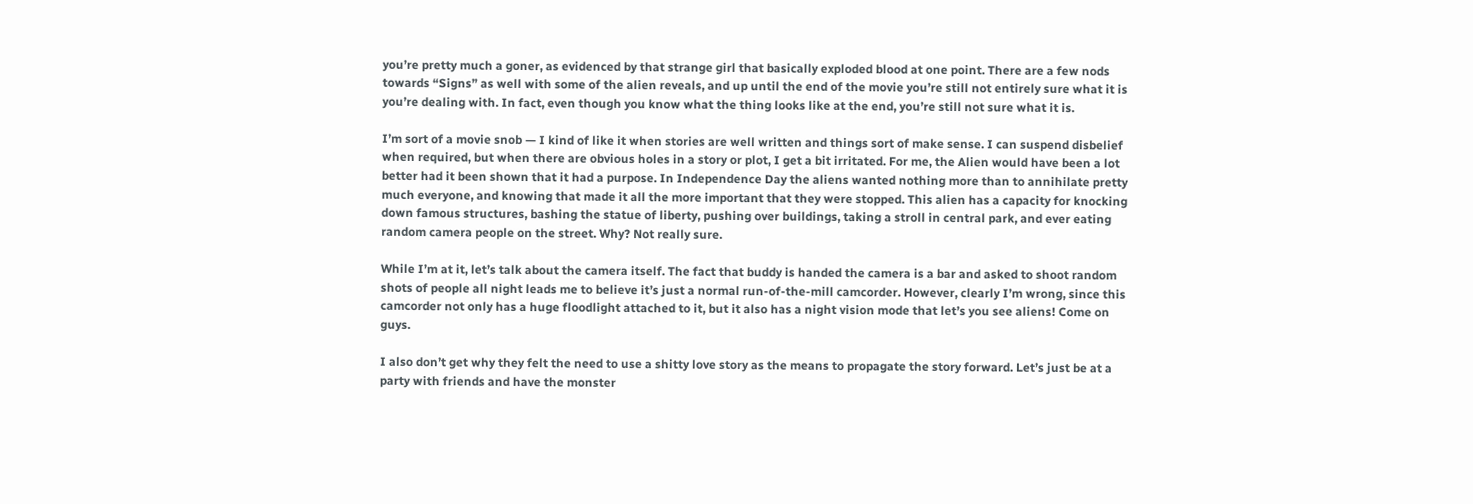you’re pretty much a goner, as evidenced by that strange girl that basically exploded blood at one point. There are a few nods towards “Signs” as well with some of the alien reveals, and up until the end of the movie you’re still not entirely sure what it is you’re dealing with. In fact, even though you know what the thing looks like at the end, you’re still not sure what it is.

I’m sort of a movie snob — I kind of like it when stories are well written and things sort of make sense. I can suspend disbelief when required, but when there are obvious holes in a story or plot, I get a bit irritated. For me, the Alien would have been a lot better had it been shown that it had a purpose. In Independence Day the aliens wanted nothing more than to annihilate pretty much everyone, and knowing that made it all the more important that they were stopped. This alien has a capacity for knocking down famous structures, bashing the statue of liberty, pushing over buildings, taking a stroll in central park, and ever eating random camera people on the street. Why? Not really sure.

While I’m at it, let’s talk about the camera itself. The fact that buddy is handed the camera is a bar and asked to shoot random shots of people all night leads me to believe it’s just a normal run-of-the-mill camcorder. However, clearly I’m wrong, since this camcorder not only has a huge floodlight attached to it, but it also has a night vision mode that let’s you see aliens! Come on guys.

I also don’t get why they felt the need to use a shitty love story as the means to propagate the story forward. Let’s just be at a party with friends and have the monster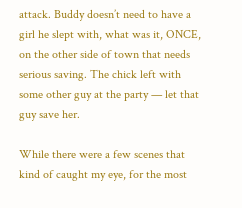attack. Buddy doesn’t need to have a girl he slept with, what was it, ONCE, on the other side of town that needs serious saving. The chick left with some other guy at the party — let that guy save her.

While there were a few scenes that kind of caught my eye, for the most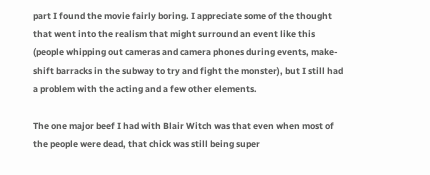part I found the movie fairly boring. I appreciate some of the thought that went into the realism that might surround an event like this (people whipping out cameras and camera phones during events, make-shift barracks in the subway to try and fight the monster), but I still had a problem with the acting and a few other elements.

The one major beef I had with Blair Witch was that even when most of the people were dead, that chick was still being super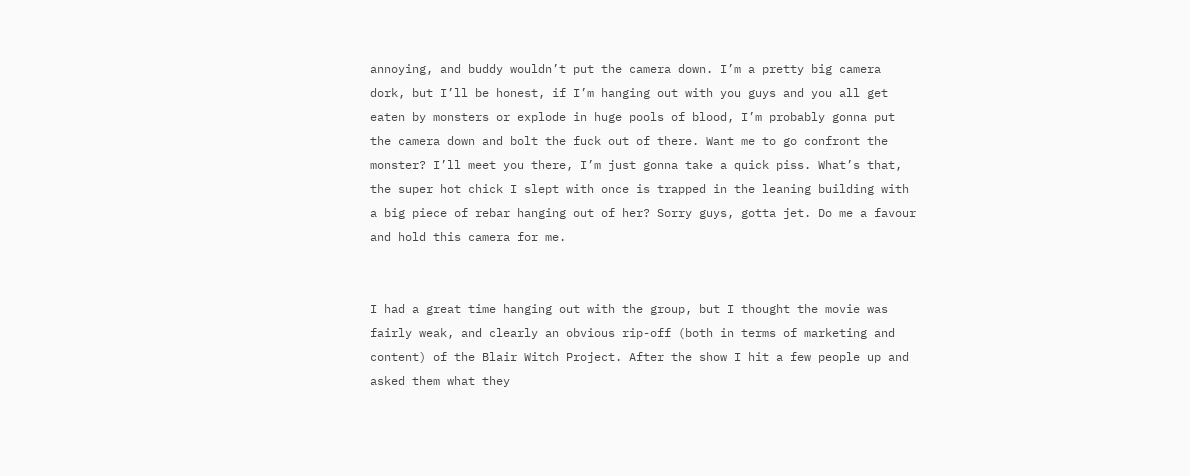annoying, and buddy wouldn’t put the camera down. I’m a pretty big camera dork, but I’ll be honest, if I’m hanging out with you guys and you all get eaten by monsters or explode in huge pools of blood, I’m probably gonna put the camera down and bolt the fuck out of there. Want me to go confront the monster? I’ll meet you there, I’m just gonna take a quick piss. What’s that, the super hot chick I slept with once is trapped in the leaning building with a big piece of rebar hanging out of her? Sorry guys, gotta jet. Do me a favour and hold this camera for me.


I had a great time hanging out with the group, but I thought the movie was fairly weak, and clearly an obvious rip-off (both in terms of marketing and content) of the Blair Witch Project. After the show I hit a few people up and asked them what they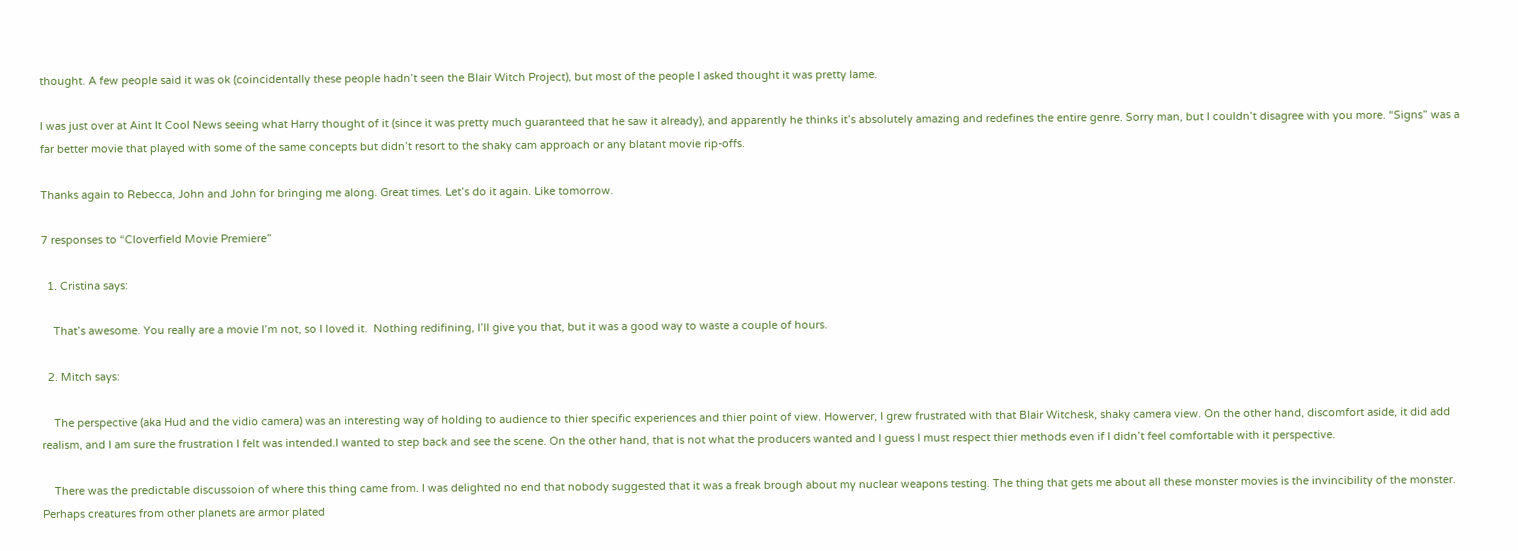thought. A few people said it was ok (coincidentally these people hadn’t seen the Blair Witch Project), but most of the people I asked thought it was pretty lame.

I was just over at Aint It Cool News seeing what Harry thought of it (since it was pretty much guaranteed that he saw it already), and apparently he thinks it’s absolutely amazing and redefines the entire genre. Sorry man, but I couldn’t disagree with you more. “Signs” was a far better movie that played with some of the same concepts but didn’t resort to the shaky cam approach or any blatant movie rip-offs.

Thanks again to Rebecca, John and John for bringing me along. Great times. Let’s do it again. Like tomorrow.

7 responses to “Cloverfield Movie Premiere”

  1. Cristina says:

    That’s awesome. You really are a movie I’m not, so I loved it.  Nothing redifining, I’ll give you that, but it was a good way to waste a couple of hours.

  2. Mitch says:

    The perspective (aka Hud and the vidio camera) was an interesting way of holding to audience to thier specific experiences and thier point of view. Howerver, I grew frustrated with that Blair Witchesk, shaky camera view. On the other hand, discomfort aside, it did add realism, and I am sure the frustration I felt was intended.I wanted to step back and see the scene. On the other hand, that is not what the producers wanted and I guess I must respect thier methods even if I didn’t feel comfortable with it perspective.

    There was the predictable discussoion of where this thing came from. I was delighted no end that nobody suggested that it was a freak brough about my nuclear weapons testing. The thing that gets me about all these monster movies is the invincibility of the monster. Perhaps creatures from other planets are armor plated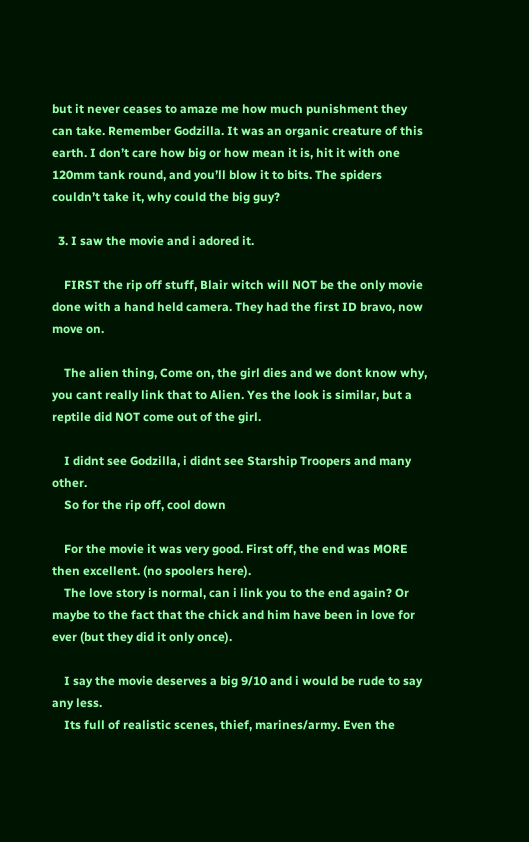but it never ceases to amaze me how much punishment they can take. Remember Godzilla. It was an organic creature of this earth. I don’t care how big or how mean it is, hit it with one 120mm tank round, and you’ll blow it to bits. The spiders couldn’t take it, why could the big guy?

  3. I saw the movie and i adored it.

    FIRST the rip off stuff, Blair witch will NOT be the only movie done with a hand held camera. They had the first ID bravo, now move on.

    The alien thing, Come on, the girl dies and we dont know why, you cant really link that to Alien. Yes the look is similar, but a reptile did NOT come out of the girl.

    I didnt see Godzilla, i didnt see Starship Troopers and many other.
    So for the rip off, cool down

    For the movie it was very good. First off, the end was MORE then excellent. (no spoolers here).
    The love story is normal, can i link you to the end again? Or maybe to the fact that the chick and him have been in love for ever (but they did it only once).

    I say the movie deserves a big 9/10 and i would be rude to say any less.
    Its full of realistic scenes, thief, marines/army. Even the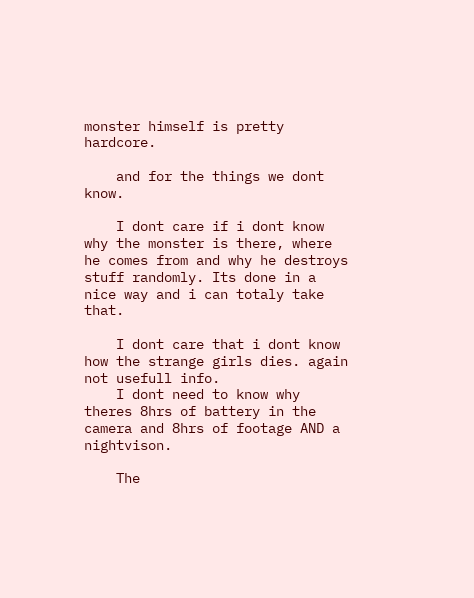monster himself is pretty hardcore.

    and for the things we dont know.

    I dont care if i dont know why the monster is there, where he comes from and why he destroys stuff randomly. Its done in a nice way and i can totaly take that.

    I dont care that i dont know how the strange girls dies. again not usefull info.
    I dont need to know why theres 8hrs of battery in the camera and 8hrs of footage AND a nightvison.

    The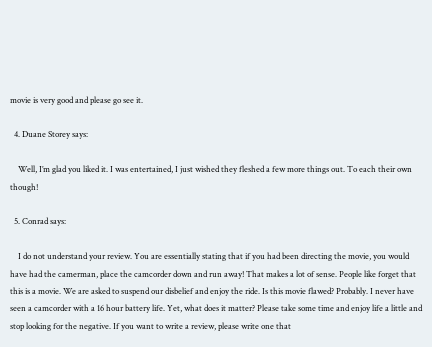movie is very good and please go see it.

  4. Duane Storey says:

    Well, I’m glad you liked it. I was entertained, I just wished they fleshed a few more things out. To each their own though!

  5. Conrad says:

    I do not understand your review. You are essentially stating that if you had been directing the movie, you would have had the camerman, place the camcorder down and run away! That makes a lot of sense. People like forget that this is a movie. We are asked to suspend our disbelief and enjoy the ride. Is this movie flawed? Probably. I never have seen a camcorder with a 16 hour battery life. Yet, what does it matter? Please take some time and enjoy life a little and stop looking for the negative. If you want to write a review, please write one that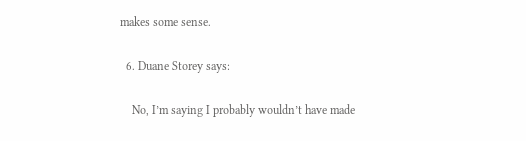makes some sense.

  6. Duane Storey says:

    No, I’m saying I probably wouldn’t have made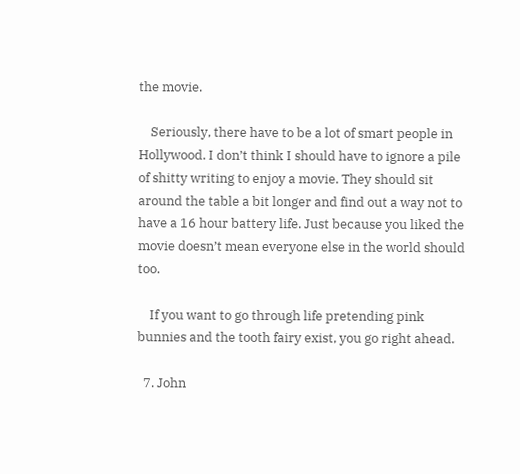the movie.

    Seriously, there have to be a lot of smart people in Hollywood. I don’t think I should have to ignore a pile of shitty writing to enjoy a movie. They should sit around the table a bit longer and find out a way not to have a 16 hour battery life. Just because you liked the movie doesn’t mean everyone else in the world should too.

    If you want to go through life pretending pink bunnies and the tooth fairy exist, you go right ahead.

  7. John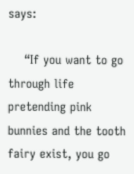says:

    “If you want to go through life pretending pink bunnies and the tooth fairy exist, you go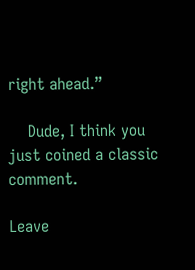right ahead.”

    Dude, I think you just coined a classic comment.

Leave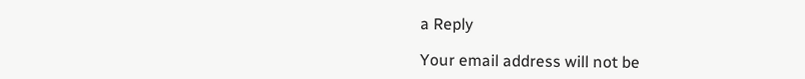a Reply

Your email address will not be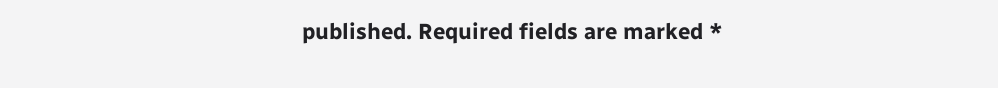published. Required fields are marked *